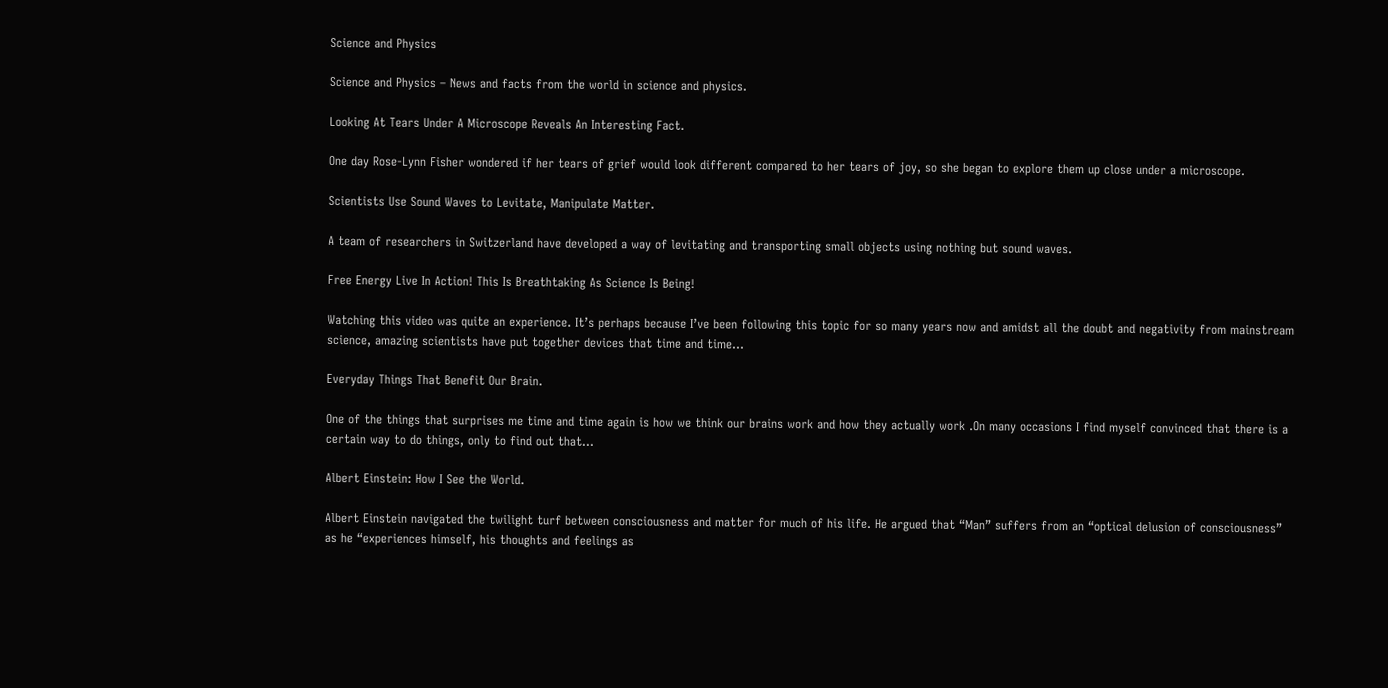Science and Physics

Science and Physics – News and facts from the world in science and physics.

Looking At Tears Under A Microscope Reveals An Interesting Fact.

One day Rose-Lynn Fisher wondered if her tears of grief would look different compared to her tears of joy, so she began to explore them up close under a microscope.

Scientists Use Sound Waves to Levitate, Manipulate Matter.

A team of researchers in Switzerland have developed a way of levitating and transporting small objects using nothing but sound waves.

Free Energy Live In Action! This Is Breathtaking As Science Is Being!

Watching this video was quite an experience. It’s perhaps because I’ve been following this topic for so many years now and amidst all the doubt and negativity from mainstream science, amazing scientists have put together devices that time and time…

Everyday Things That Benefit Our Brain.

One of the things that surprises me time and time again is how we think our brains work and how they actually work .On many occasions I find myself convinced that there is a certain way to do things, only to find out that…

Albert Einstein: How I See the World.

Albert Einstein navigated the twilight turf between consciousness and matter for much of his life. He argued that “Man” suffers from an “optical delusion of consciousness” as he “experiences himself, his thoughts and feelings as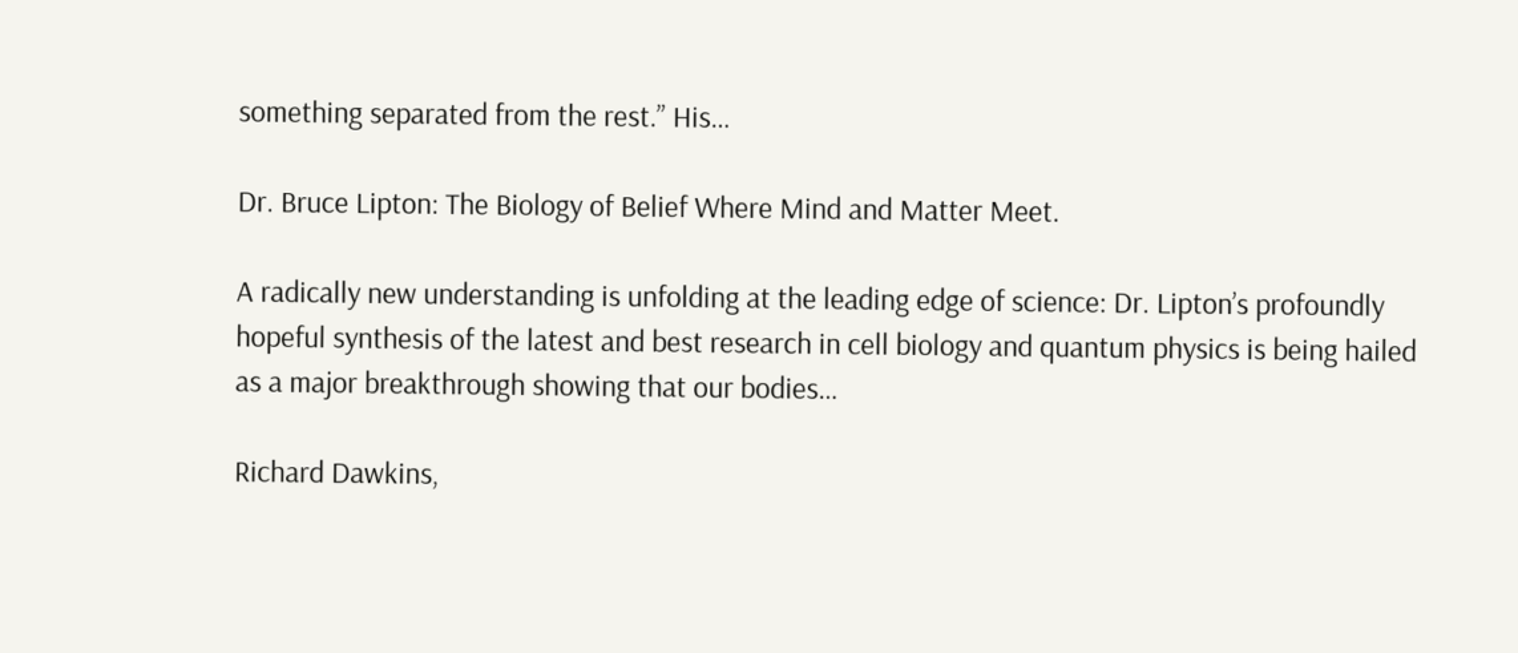something separated from the rest.” His…

Dr. Bruce Lipton: The Biology of Belief Where Mind and Matter Meet.

A radically new understanding is unfolding at the leading edge of science: Dr. Lipton’s profoundly hopeful synthesis of the latest and best research in cell biology and quantum physics is being hailed as a major breakthrough showing that our bodies…

Richard Dawkins,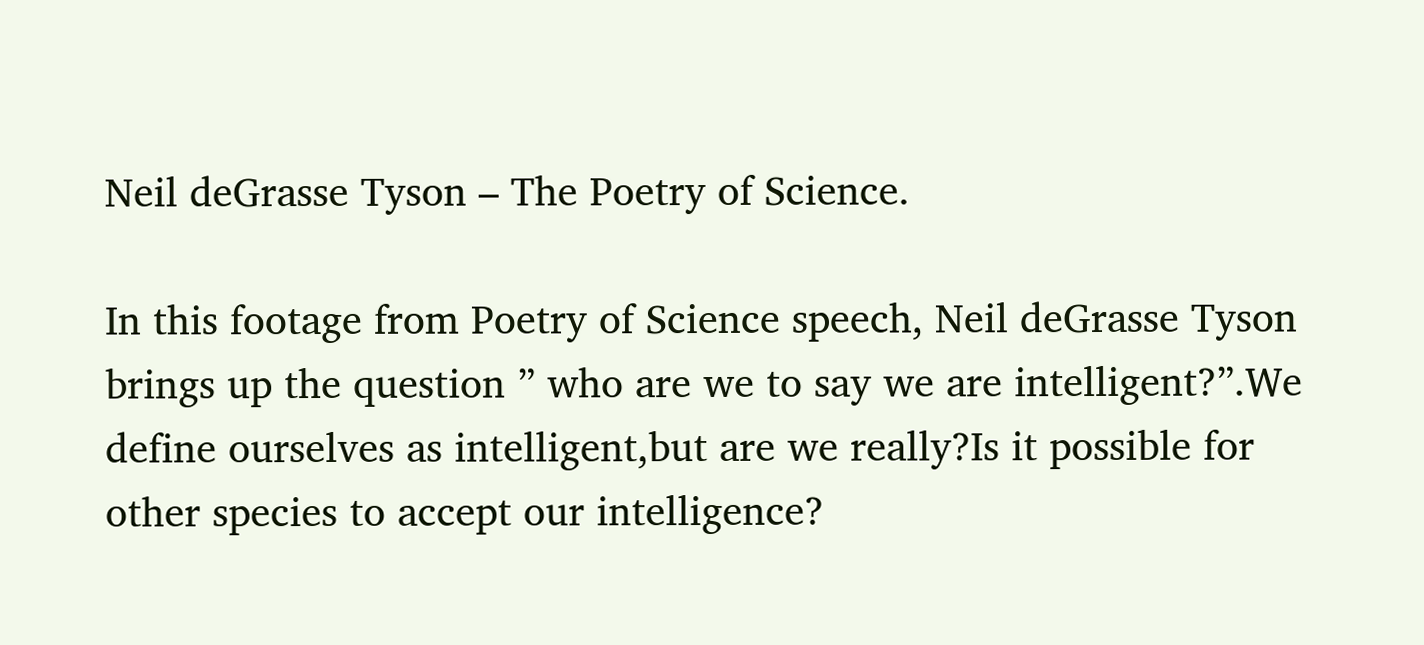Neil deGrasse Tyson – The Poetry of Science.

In this footage from Poetry of Science speech, Neil deGrasse Tyson brings up the question ” who are we to say we are intelligent?”.We define ourselves as intelligent,but are we really?Is it possible for other species to accept our intelligence?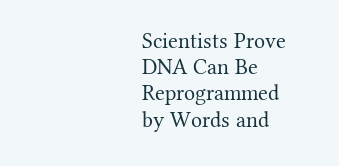Scientists Prove DNA Can Be Reprogrammed by Words and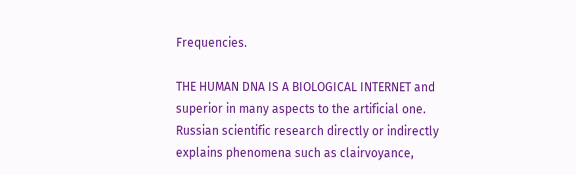Frequencies.

THE HUMAN DNA IS A BIOLOGICAL INTERNET and superior in many aspects to the artificial one. Russian scientific research directly or indirectly explains phenomena such as clairvoyance,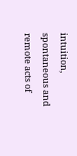intuition, spontaneous and remote acts of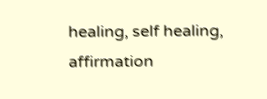healing, self healing, affirmation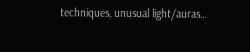techniques, unusual light/auras…